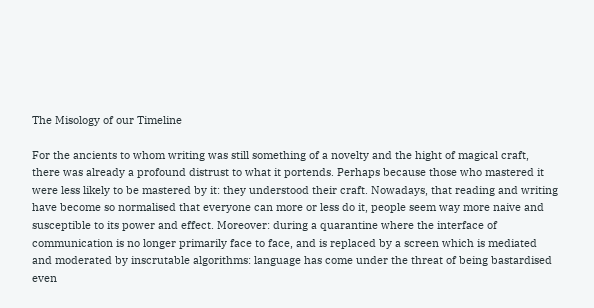The Misology of our Timeline

For the ancients to whom writing was still something of a novelty and the hight of magical craft, there was already a profound distrust to what it portends. Perhaps because those who mastered it were less likely to be mastered by it: they understood their craft. Nowadays, that reading and writing have become so normalised that everyone can more or less do it, people seem way more naive and susceptible to its power and effect. Moreover: during a quarantine where the interface of communication is no longer primarily face to face, and is replaced by a screen which is mediated and moderated by inscrutable algorithms: language has come under the threat of being bastardised even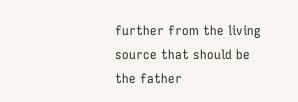further from the living source that should be the father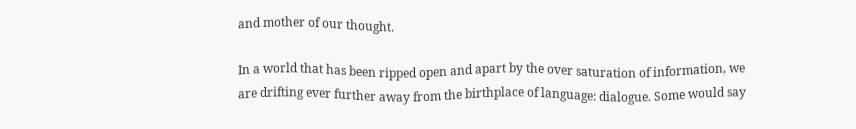and mother of our thought.

In a world that has been ripped open and apart by the over saturation of information, we are drifting ever further away from the birthplace of language: dialogue. Some would say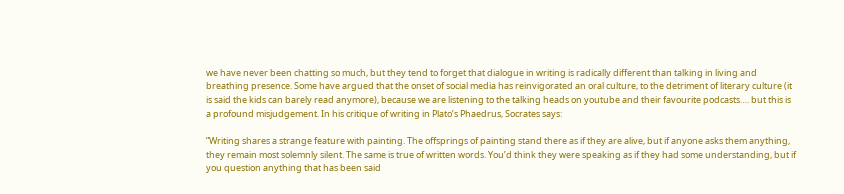we have never been chatting so much, but they tend to forget that dialogue in writing is radically different than talking in living and breathing presence. Some have argued that the onset of social media has reinvigorated an oral culture, to the detriment of literary culture (it is said the kids can barely read anymore), because we are listening to the talking heads on youtube and their favourite podcasts…. but this is a profound misjudgement. In his critique of writing in Plato’s Phaedrus, Socrates says:

”Writing shares a strange feature with painting. The offsprings of painting stand there as if they are alive, but if anyone asks them anything, they remain most solemnly silent. The same is true of written words. You’d think they were speaking as if they had some understanding, but if you question anything that has been said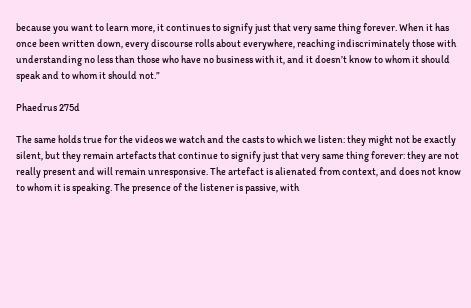because you want to learn more, it continues to signify just that very same thing forever. When it has once been written down, every discourse rolls about everywhere, reaching indiscriminately those with understanding no less than those who have no business with it, and it doesn’t know to whom it should speak and to whom it should not.”

Phaedrus 275d

The same holds true for the videos we watch and the casts to which we listen: they might not be exactly silent, but they remain artefacts that continue to signify just that very same thing forever: they are not really present and will remain unresponsive. The artefact is alienated from context, and does not know to whom it is speaking. The presence of the listener is passive, with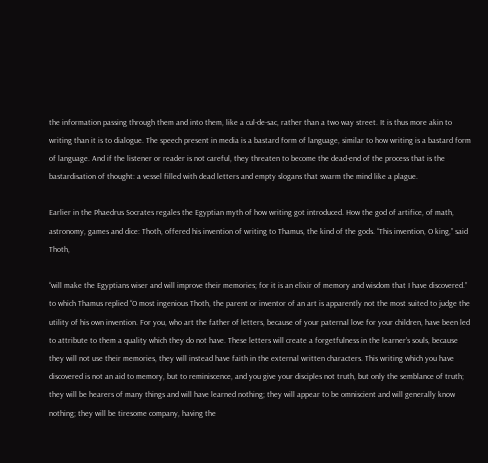the information passing through them and into them, like a cul-de-sac, rather than a two way street. It is thus more akin to writing than it is to dialogue. The speech present in media is a bastard form of language, similar to how writing is a bastard form of language. And if the listener or reader is not careful, they threaten to become the dead-end of the process that is the bastardisation of thought: a vessel filled with dead letters and empty slogans that swarm the mind like a plague.

Earlier in the Phaedrus Socrates regales the Egyptian myth of how writing got introduced. How the god of artifice, of math, astronomy, games and dice: Thoth, offered his invention of writing to Thamus, the kind of the gods. “This invention, O king,” said Thoth,

“will make the Egyptians wiser and will improve their memories; for it is an elixir of memory and wisdom that I have discovered.” to which Thamus replied “O most ingenious Thoth, the parent or inventor of an art is apparently not the most suited to judge the utility of his own invention. For you, who art the father of letters, because of your paternal love for your children, have been led to attribute to them a quality which they do not have. These letters will create a forgetfulness in the learner’s souls, because they will not use their memories, they will instead have faith in the external written characters. This writing which you have discovered is not an aid to memory, but to reminiscence, and you give your disciples not truth, but only the semblance of truth; they will be hearers of many things and will have learned nothing; they will appear to be omniscient and will generally know nothing; they will be tiresome company, having the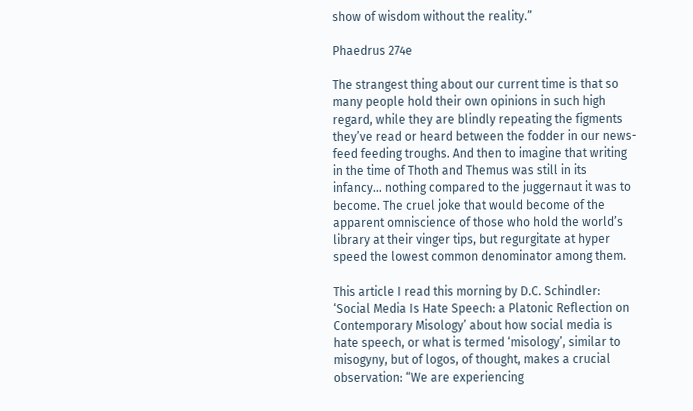show of wisdom without the reality.”

Phaedrus 274e

The strangest thing about our current time is that so many people hold their own opinions in such high regard, while they are blindly repeating the figments they’ve read or heard between the fodder in our news-feed feeding troughs. And then to imagine that writing in the time of Thoth and Themus was still in its infancy… nothing compared to the juggernaut it was to become. The cruel joke that would become of the apparent omniscience of those who hold the world’s library at their vinger tips, but regurgitate at hyper speed the lowest common denominator among them.

This article I read this morning by D.C. Schindler: ‘Social Media Is Hate Speech: a Platonic Reflection on Contemporary Misology’ about how social media is hate speech, or what is termed ‘misology’, similar to misogyny, but of logos, of thought, makes a crucial observation: “We are experiencing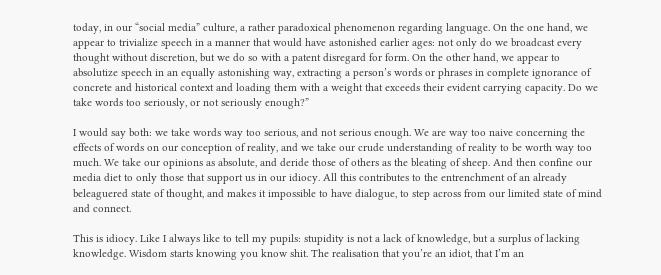today, in our “social media” culture, a rather paradoxical phenomenon regarding language. On the one hand, we appear to trivialize speech in a manner that would have astonished earlier ages: not only do we broadcast every thought without discretion, but we do so with a patent disregard for form. On the other hand, we appear to absolutize speech in an equally astonishing way, extracting a person’s words or phrases in complete ignorance of concrete and historical context and loading them with a weight that exceeds their evident carrying capacity. Do we take words too seriously, or not seriously enough?”

I would say both: we take words way too serious, and not serious enough. We are way too naive concerning the effects of words on our conception of reality, and we take our crude understanding of reality to be worth way too much. We take our opinions as absolute, and deride those of others as the bleating of sheep. And then confine our media diet to only those that support us in our idiocy. All this contributes to the entrenchment of an already beleaguered state of thought, and makes it impossible to have dialogue, to step across from our limited state of mind and connect.

This is idiocy. Like I always like to tell my pupils: stupidity is not a lack of knowledge, but a surplus of lacking knowledge. Wisdom starts knowing you know shit. The realisation that you’re an idiot, that I’m an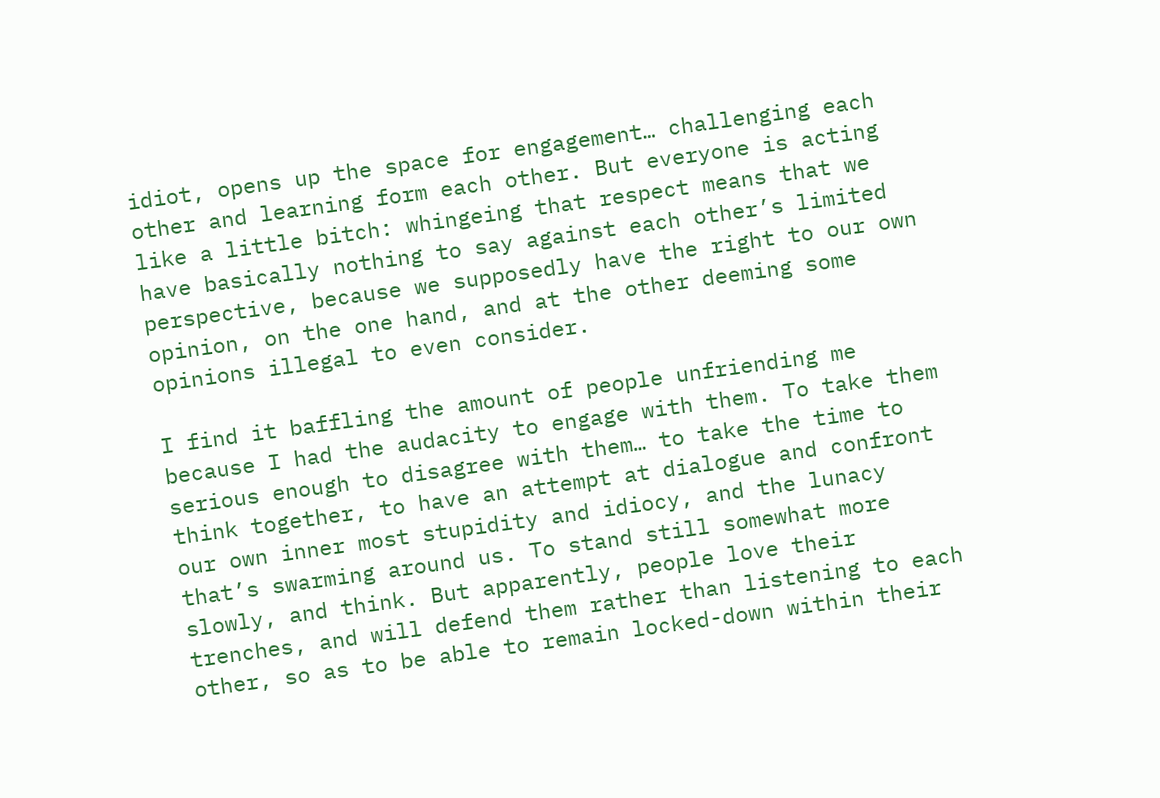idiot, opens up the space for engagement… challenging each other and learning form each other. But everyone is acting like a little bitch: whingeing that respect means that we have basically nothing to say against each other’s limited perspective, because we supposedly have the right to our own opinion, on the one hand, and at the other deeming some opinions illegal to even consider.

I find it baffling the amount of people unfriending me because I had the audacity to engage with them. To take them serious enough to disagree with them… to take the time to think together, to have an attempt at dialogue and confront our own inner most stupidity and idiocy, and the lunacy that’s swarming around us. To stand still somewhat more slowly, and think. But apparently, people love their trenches, and will defend them rather than listening to each other, so as to be able to remain locked-down within their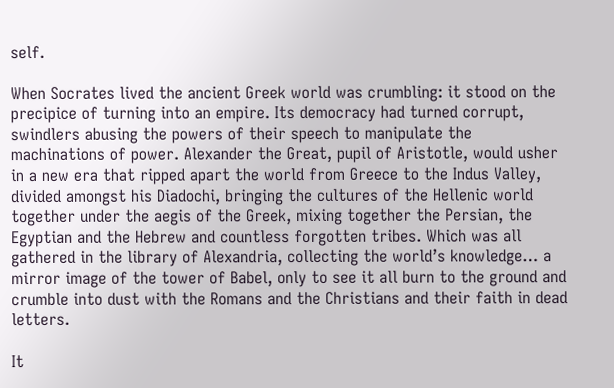self.

When Socrates lived the ancient Greek world was crumbling: it stood on the precipice of turning into an empire. Its democracy had turned corrupt, swindlers abusing the powers of their speech to manipulate the machinations of power. Alexander the Great, pupil of Aristotle, would usher in a new era that ripped apart the world from Greece to the Indus Valley, divided amongst his Diadochi, bringing the cultures of the Hellenic world together under the aegis of the Greek, mixing together the Persian, the Egyptian and the Hebrew and countless forgotten tribes. Which was all gathered in the library of Alexandria, collecting the world’s knowledge… a mirror image of the tower of Babel, only to see it all burn to the ground and crumble into dust with the Romans and the Christians and their faith in dead letters.

It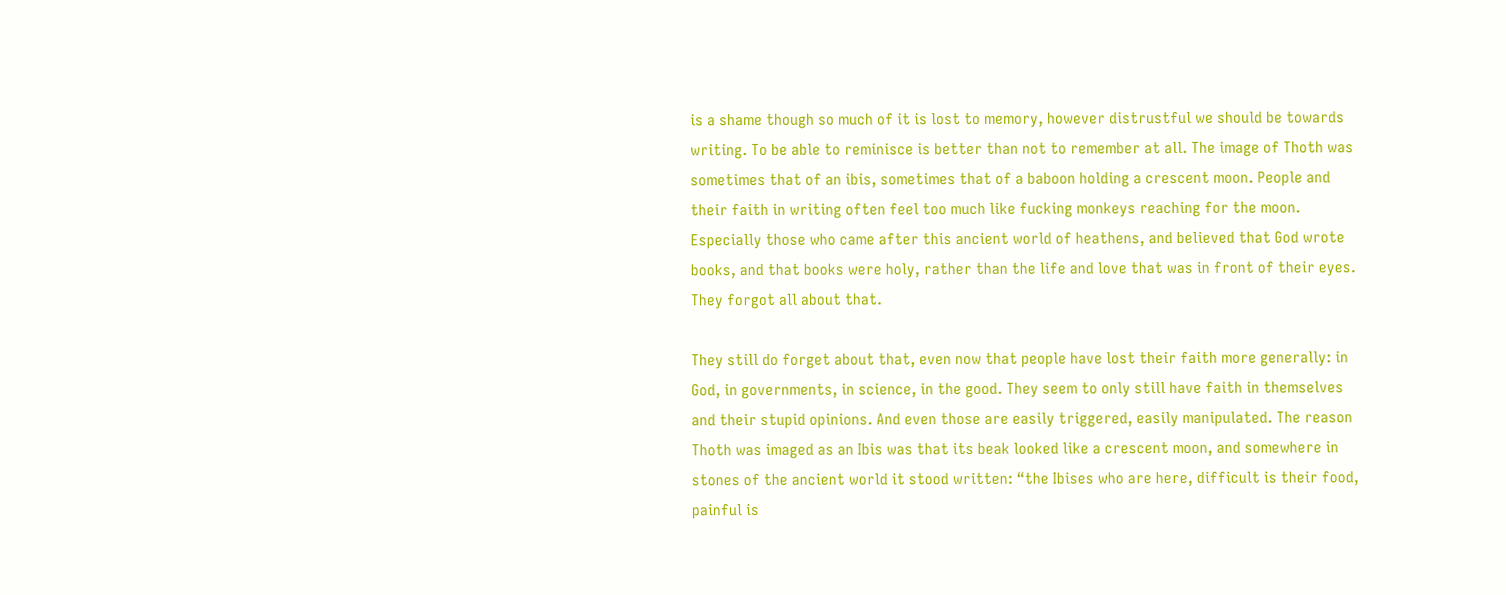is a shame though so much of it is lost to memory, however distrustful we should be towards writing. To be able to reminisce is better than not to remember at all. The image of Thoth was sometimes that of an ibis, sometimes that of a baboon holding a crescent moon. People and their faith in writing often feel too much like fucking monkeys reaching for the moon. Especially those who came after this ancient world of heathens, and believed that God wrote books, and that books were holy, rather than the life and love that was in front of their eyes. They forgot all about that.

They still do forget about that, even now that people have lost their faith more generally: in God, in governments, in science, in the good. They seem to only still have faith in themselves and their stupid opinions. And even those are easily triggered, easily manipulated. The reason Thoth was imaged as an Ibis was that its beak looked like a crescent moon, and somewhere in stones of the ancient world it stood written: “the Ibises who are here, difficult is their food, painful is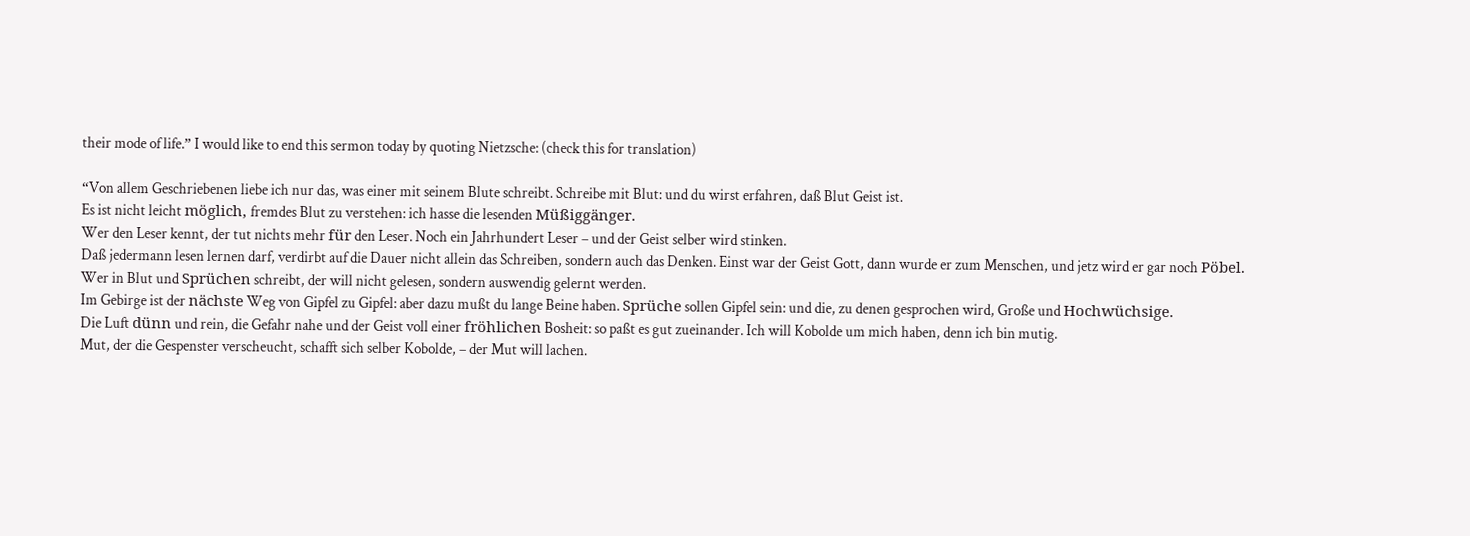their mode of life.” I would like to end this sermon today by quoting Nietzsche: (check this for translation)

“Von allem Geschriebenen liebe ich nur das, was einer mit seinem Blute schreibt. Schreibe mit Blut: und du wirst erfahren, daß Blut Geist ist.
Es ist nicht leicht möglich, fremdes Blut zu verstehen: ich hasse die lesenden Müßiggänger.
Wer den Leser kennt, der tut nichts mehr für den Leser. Noch ein Jahrhundert Leser – und der Geist selber wird stinken.
Daß jedermann lesen lernen darf, verdirbt auf die Dauer nicht allein das Schreiben, sondern auch das Denken. Einst war der Geist Gott, dann wurde er zum Menschen, und jetz wird er gar noch Pöbel.
Wer in Blut und Sprüchen schreibt, der will nicht gelesen, sondern auswendig gelernt werden.
Im Gebirge ist der nächste Weg von Gipfel zu Gipfel: aber dazu mußt du lange Beine haben. Sprüche sollen Gipfel sein: und die, zu denen gesprochen wird, Große und Hochwüchsige.
Die Luft dünn und rein, die Gefahr nahe und der Geist voll einer fröhlichen Bosheit: so paßt es gut zueinander. Ich will Kobolde um mich haben, denn ich bin mutig.
Mut, der die Gespenster verscheucht, schafft sich selber Kobolde, – der Mut will lachen.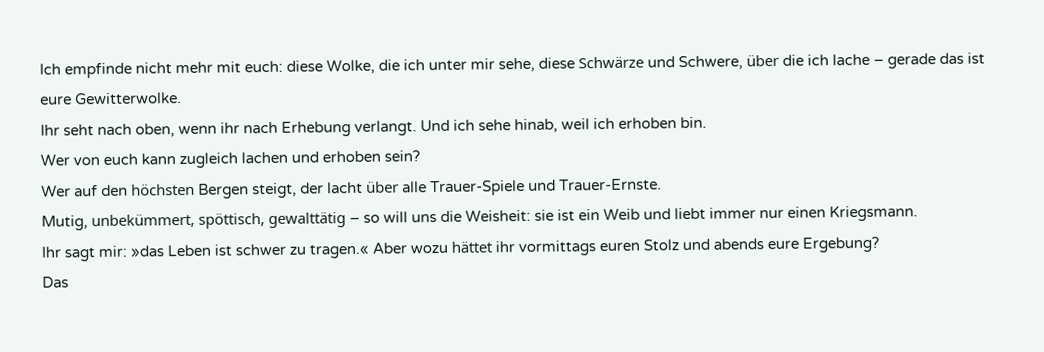Ich empfinde nicht mehr mit euch: diese Wolke, die ich unter mir sehe, diese Schwärze und Schwere, über die ich lache – gerade das ist eure Gewitterwolke.
Ihr seht nach oben, wenn ihr nach Erhebung verlangt. Und ich sehe hinab, weil ich erhoben bin.
Wer von euch kann zugleich lachen und erhoben sein?
Wer auf den höchsten Bergen steigt, der lacht über alle Trauer-Spiele und Trauer-Ernste.
Mutig, unbekümmert, spöttisch, gewalttätig – so will uns die Weisheit: sie ist ein Weib und liebt immer nur einen Kriegsmann.
Ihr sagt mir: »das Leben ist schwer zu tragen.« Aber wozu hättet ihr vormittags euren Stolz und abends eure Ergebung?
Das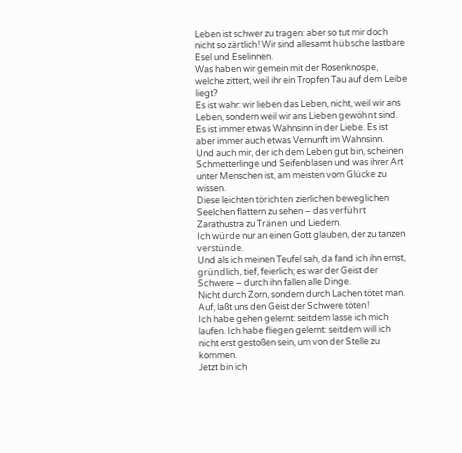Leben ist schwer zu tragen: aber so tut mir doch nicht so zärtlich! Wir sind allesamt hübsche lastbare Esel und Eselinnen.
Was haben wir gemein mit der Rosenknospe, welche zittert, weil ihr ein Tropfen Tau auf dem Leibe liegt?
Es ist wahr: wir lieben das Leben, nicht, weil wir ans Leben, sondern weil wir ans Lieben gewöhnt sind.
Es ist immer etwas Wahnsinn in der Liebe. Es ist aber immer auch etwas Vernunft im Wahnsinn.
Und auch mir, der ich dem Leben gut bin, scheinen Schmetterlinge und Seifenblasen und was ihrer Art unter Menschen ist, am meisten vom Glücke zu wissen.
Diese leichten törichten zierlichen beweglichen Seelchen flattern zu sehen – das verführt Zarathustra zu Tränen und Liedern.
Ich würde nur an einen Gott glauben, der zu tanzen verstünde.
Und als ich meinen Teufel sah, da fand ich ihn ernst, gründlich, tief, feierlich; es war der Geist der Schwere – durch ihn fallen alle Dinge.
Nicht durch Zorn, sondern durch Lachen tötet man. Auf, laßt uns den Geist der Schwere töten!
Ich habe gehen gelernt: seitdem lasse ich mich laufen. Ich habe fliegen gelernt: seitdem will ich nicht erst gestoßen sein, um von der Stelle zu kommen.
Jetzt bin ich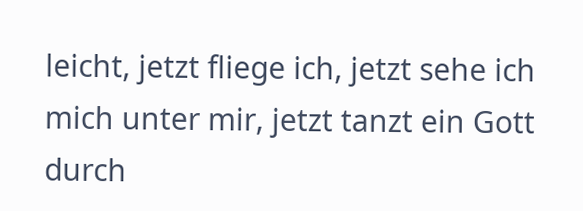leicht, jetzt fliege ich, jetzt sehe ich mich unter mir, jetzt tanzt ein Gott durch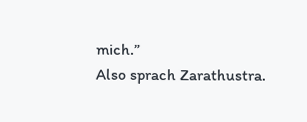mich.”
Also sprach Zarathustra.